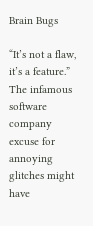Brain Bugs

“It’s not a flaw, it’s a feature.” The infamous software company excuse for annoying glitches might have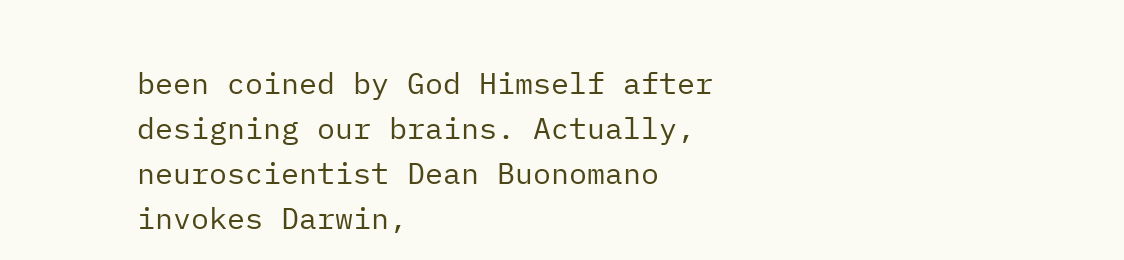been coined by God Himself after designing our brains. Actually, neuroscientist Dean Buonomano invokes Darwin,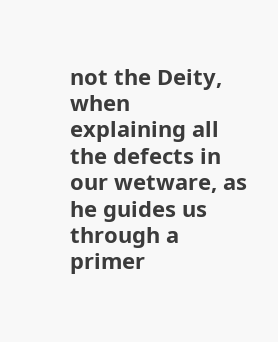not the Deity, when explaining all the defects in our wetware, as he guides us through a primer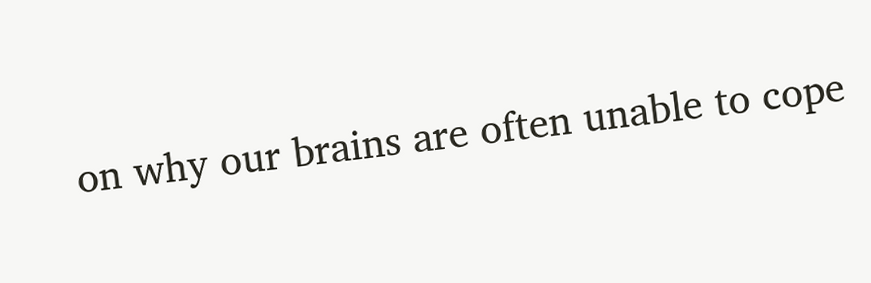on why our brains are often unable to cope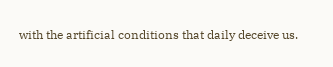with the artificial conditions that daily deceive us.